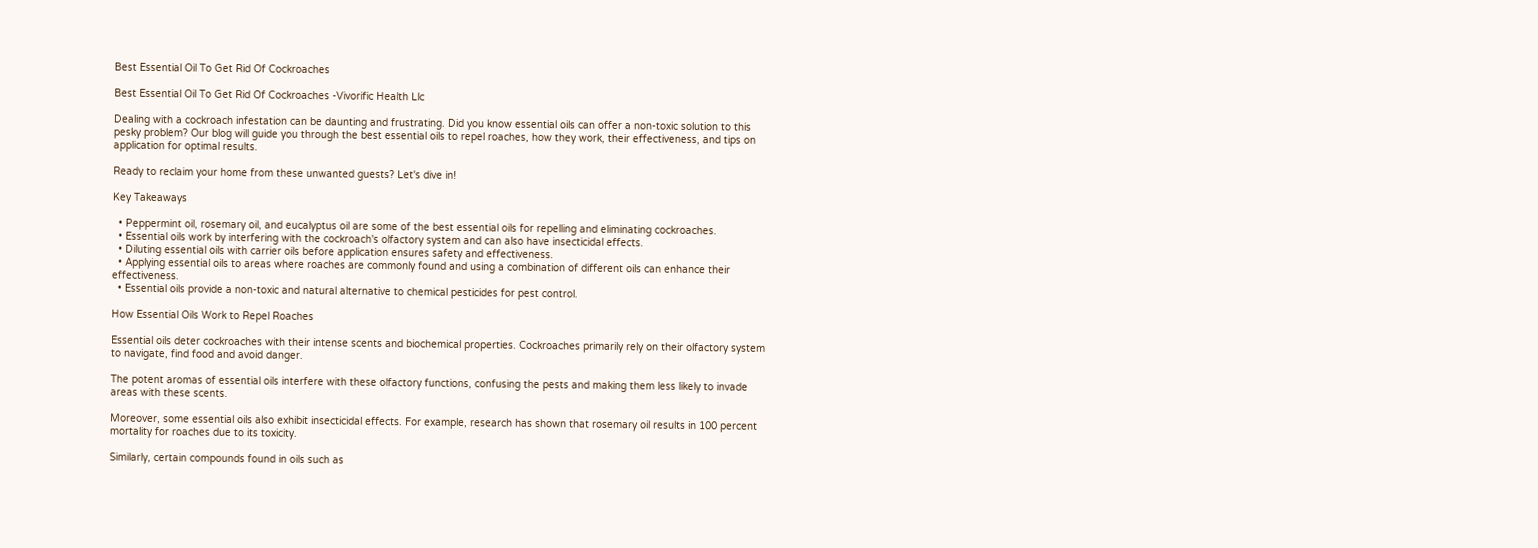Best Essential Oil To Get Rid Of Cockroaches

Best Essential Oil To Get Rid Of Cockroaches -Vivorific Health Llc

Dealing with a cockroach infestation can be daunting and frustrating. Did you know essential oils can offer a non-toxic solution to this pesky problem? Our blog will guide you through the best essential oils to repel roaches, how they work, their effectiveness, and tips on application for optimal results.

Ready to reclaim your home from these unwanted guests? Let's dive in!

Key Takeaways

  • Peppermint oil, rosemary oil, and eucalyptus oil are some of the best essential oils for repelling and eliminating cockroaches.
  • Essential oils work by interfering with the cockroach's olfactory system and can also have insecticidal effects.
  • Diluting essential oils with carrier oils before application ensures safety and effectiveness.
  • Applying essential oils to areas where roaches are commonly found and using a combination of different oils can enhance their effectiveness.
  • Essential oils provide a non-toxic and natural alternative to chemical pesticides for pest control.

How Essential Oils Work to Repel Roaches

Essential oils deter cockroaches with their intense scents and biochemical properties. Cockroaches primarily rely on their olfactory system to navigate, find food and avoid danger.

The potent aromas of essential oils interfere with these olfactory functions, confusing the pests and making them less likely to invade areas with these scents.

Moreover, some essential oils also exhibit insecticidal effects. For example, research has shown that rosemary oil results in 100 percent mortality for roaches due to its toxicity.

Similarly, certain compounds found in oils such as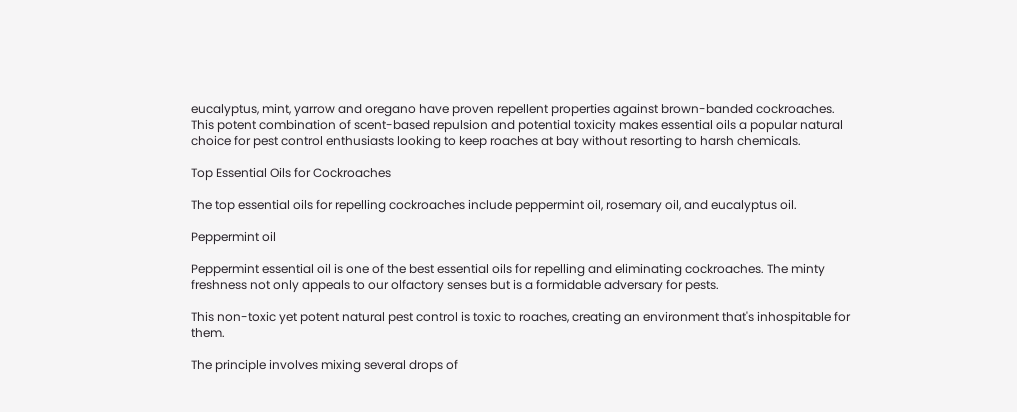eucalyptus, mint, yarrow and oregano have proven repellent properties against brown-banded cockroaches. This potent combination of scent-based repulsion and potential toxicity makes essential oils a popular natural choice for pest control enthusiasts looking to keep roaches at bay without resorting to harsh chemicals.

Top Essential Oils for Cockroaches

The top essential oils for repelling cockroaches include peppermint oil, rosemary oil, and eucalyptus oil.

Peppermint oil

Peppermint essential oil is one of the best essential oils for repelling and eliminating cockroaches. The minty freshness not only appeals to our olfactory senses but is a formidable adversary for pests.

This non-toxic yet potent natural pest control is toxic to roaches, creating an environment that's inhospitable for them.

The principle involves mixing several drops of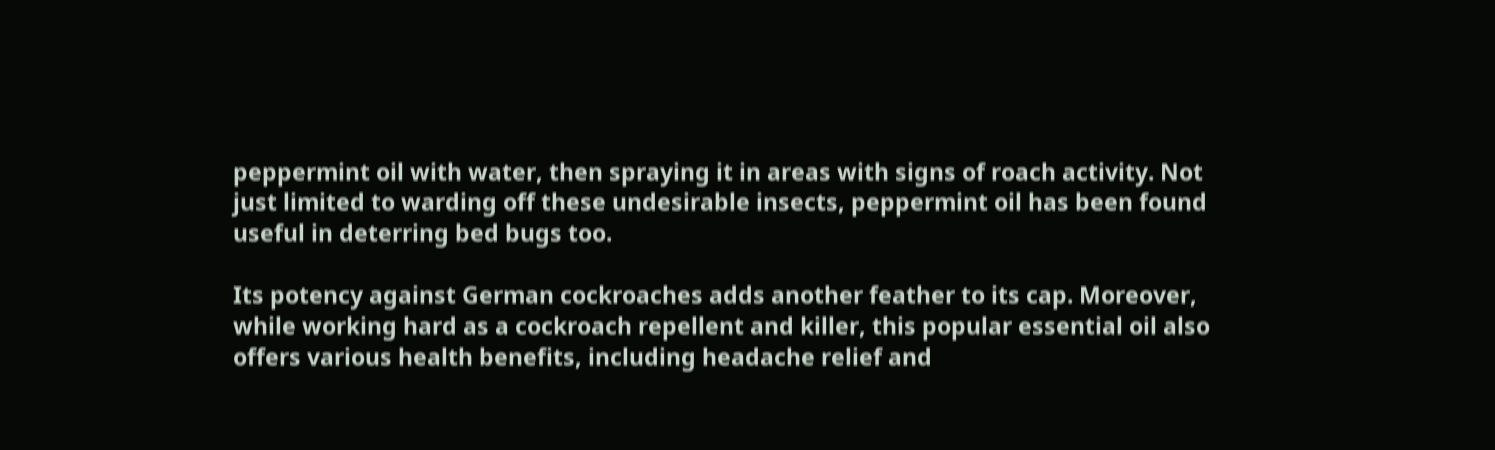peppermint oil with water, then spraying it in areas with signs of roach activity. Not just limited to warding off these undesirable insects, peppermint oil has been found useful in deterring bed bugs too.

Its potency against German cockroaches adds another feather to its cap. Moreover, while working hard as a cockroach repellent and killer, this popular essential oil also offers various health benefits, including headache relief and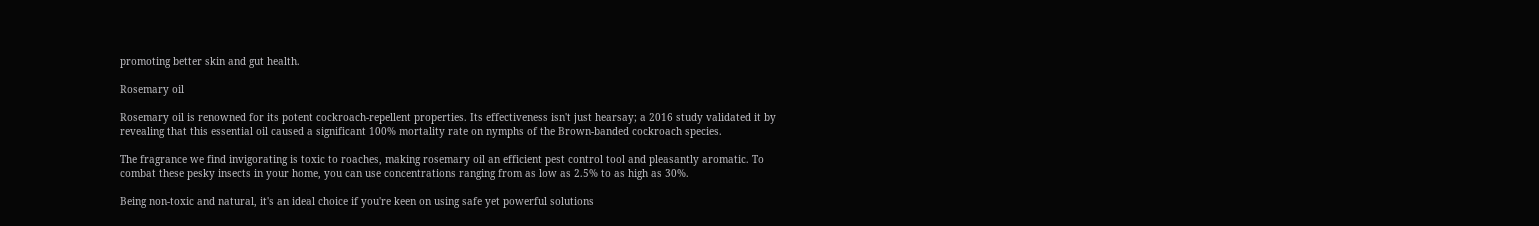promoting better skin and gut health.

Rosemary oil

Rosemary oil is renowned for its potent cockroach-repellent properties. Its effectiveness isn't just hearsay; a 2016 study validated it by revealing that this essential oil caused a significant 100% mortality rate on nymphs of the Brown-banded cockroach species.

The fragrance we find invigorating is toxic to roaches, making rosemary oil an efficient pest control tool and pleasantly aromatic. To combat these pesky insects in your home, you can use concentrations ranging from as low as 2.5% to as high as 30%.

Being non-toxic and natural, it's an ideal choice if you're keen on using safe yet powerful solutions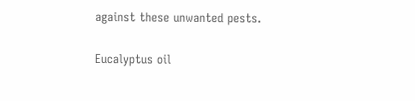against these unwanted pests.

Eucalyptus oil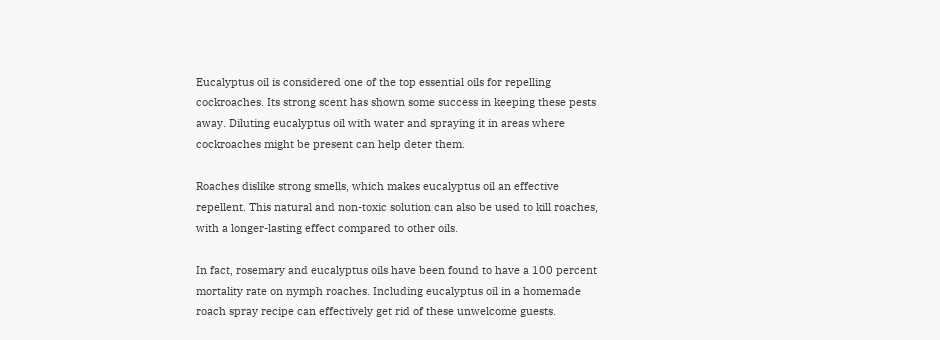Eucalyptus oil is considered one of the top essential oils for repelling cockroaches. Its strong scent has shown some success in keeping these pests away. Diluting eucalyptus oil with water and spraying it in areas where cockroaches might be present can help deter them.

Roaches dislike strong smells, which makes eucalyptus oil an effective repellent. This natural and non-toxic solution can also be used to kill roaches, with a longer-lasting effect compared to other oils.

In fact, rosemary and eucalyptus oils have been found to have a 100 percent mortality rate on nymph roaches. Including eucalyptus oil in a homemade roach spray recipe can effectively get rid of these unwelcome guests.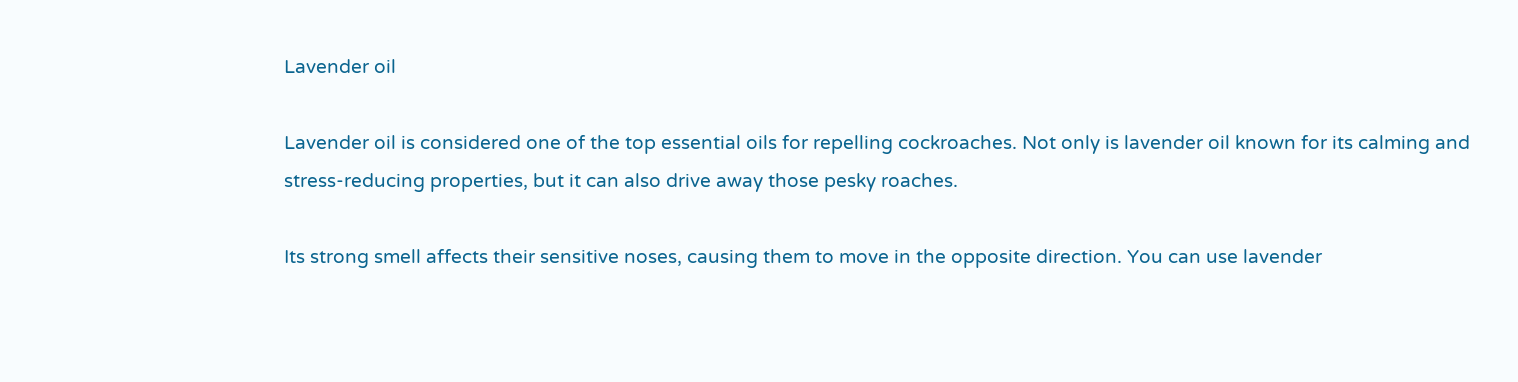Lavender oil

Lavender oil is considered one of the top essential oils for repelling cockroaches. Not only is lavender oil known for its calming and stress-reducing properties, but it can also drive away those pesky roaches.

Its strong smell affects their sensitive noses, causing them to move in the opposite direction. You can use lavender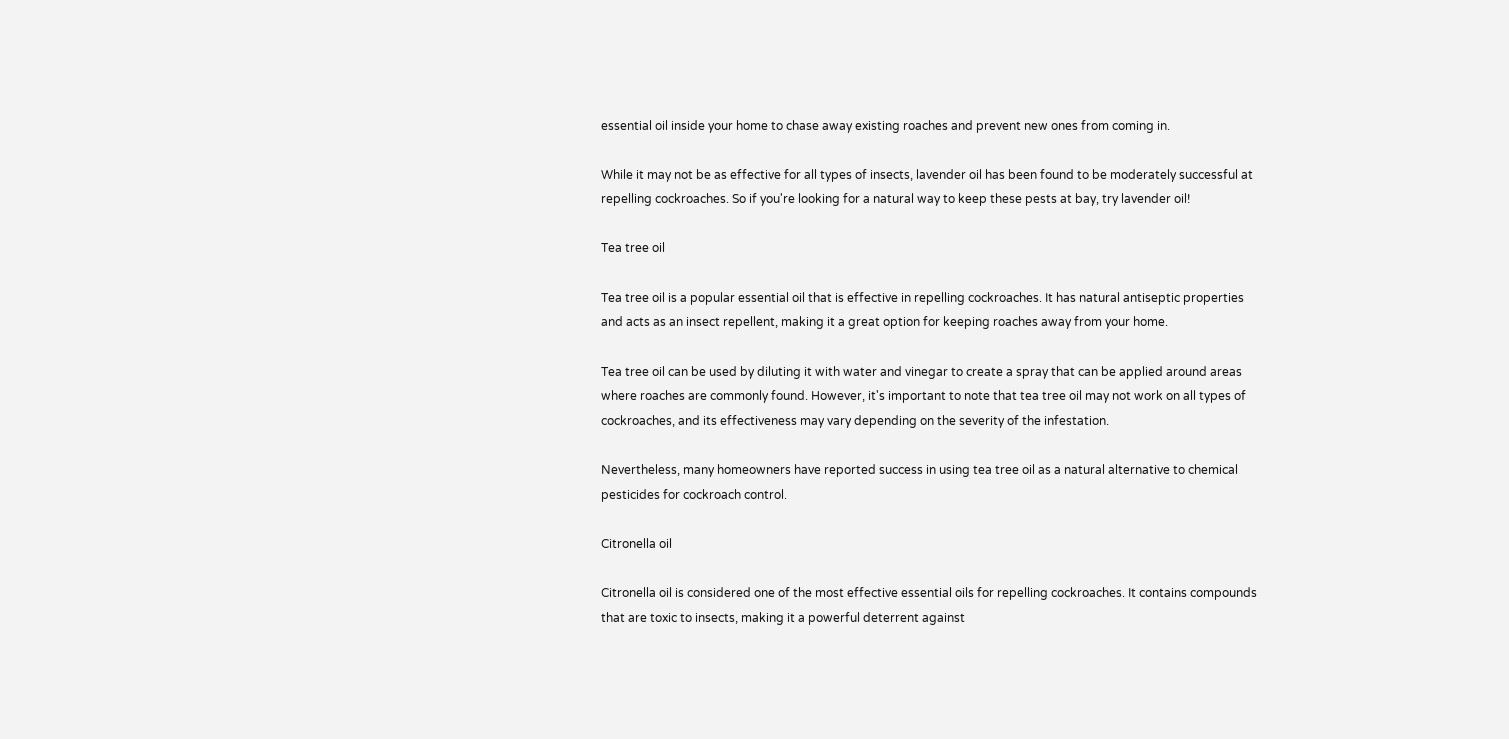essential oil inside your home to chase away existing roaches and prevent new ones from coming in.

While it may not be as effective for all types of insects, lavender oil has been found to be moderately successful at repelling cockroaches. So if you're looking for a natural way to keep these pests at bay, try lavender oil!

Tea tree oil

Tea tree oil is a popular essential oil that is effective in repelling cockroaches. It has natural antiseptic properties and acts as an insect repellent, making it a great option for keeping roaches away from your home.

Tea tree oil can be used by diluting it with water and vinegar to create a spray that can be applied around areas where roaches are commonly found. However, it's important to note that tea tree oil may not work on all types of cockroaches, and its effectiveness may vary depending on the severity of the infestation.

Nevertheless, many homeowners have reported success in using tea tree oil as a natural alternative to chemical pesticides for cockroach control.

Citronella oil

Citronella oil is considered one of the most effective essential oils for repelling cockroaches. It contains compounds that are toxic to insects, making it a powerful deterrent against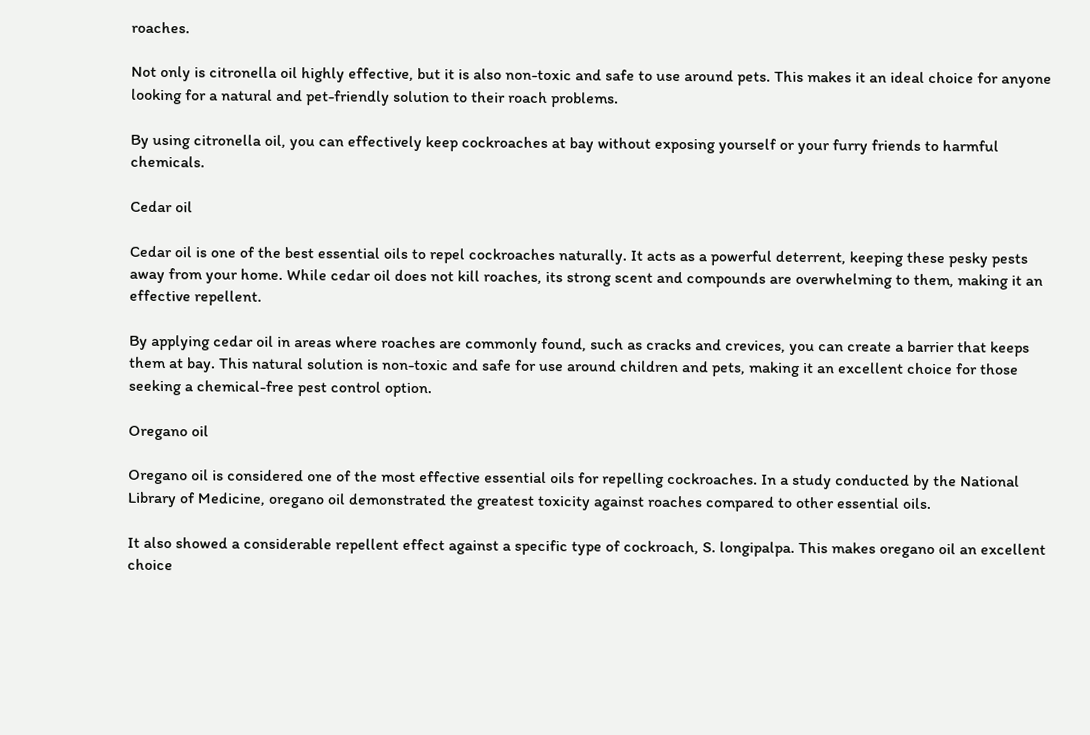roaches.

Not only is citronella oil highly effective, but it is also non-toxic and safe to use around pets. This makes it an ideal choice for anyone looking for a natural and pet-friendly solution to their roach problems.

By using citronella oil, you can effectively keep cockroaches at bay without exposing yourself or your furry friends to harmful chemicals.

Cedar oil

Cedar oil is one of the best essential oils to repel cockroaches naturally. It acts as a powerful deterrent, keeping these pesky pests away from your home. While cedar oil does not kill roaches, its strong scent and compounds are overwhelming to them, making it an effective repellent.

By applying cedar oil in areas where roaches are commonly found, such as cracks and crevices, you can create a barrier that keeps them at bay. This natural solution is non-toxic and safe for use around children and pets, making it an excellent choice for those seeking a chemical-free pest control option.

Oregano oil

Oregano oil is considered one of the most effective essential oils for repelling cockroaches. In a study conducted by the National Library of Medicine, oregano oil demonstrated the greatest toxicity against roaches compared to other essential oils.

It also showed a considerable repellent effect against a specific type of cockroach, S. longipalpa. This makes oregano oil an excellent choice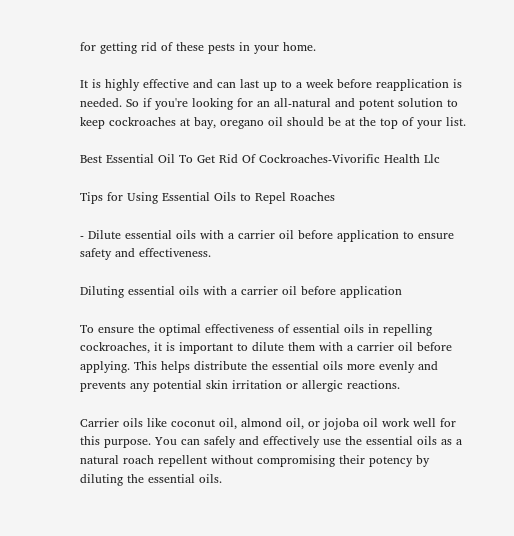for getting rid of these pests in your home.

It is highly effective and can last up to a week before reapplication is needed. So if you're looking for an all-natural and potent solution to keep cockroaches at bay, oregano oil should be at the top of your list.

Best Essential Oil To Get Rid Of Cockroaches-Vivorific Health Llc

Tips for Using Essential Oils to Repel Roaches

- Dilute essential oils with a carrier oil before application to ensure safety and effectiveness.

Diluting essential oils with a carrier oil before application

To ensure the optimal effectiveness of essential oils in repelling cockroaches, it is important to dilute them with a carrier oil before applying. This helps distribute the essential oils more evenly and prevents any potential skin irritation or allergic reactions.

Carrier oils like coconut oil, almond oil, or jojoba oil work well for this purpose. You can safely and effectively use the essential oils as a natural roach repellent without compromising their potency by diluting the essential oils.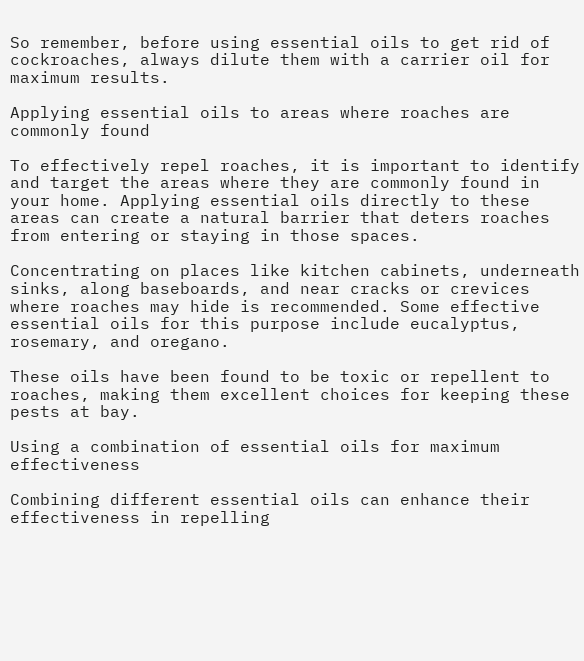So remember, before using essential oils to get rid of cockroaches, always dilute them with a carrier oil for maximum results.

Applying essential oils to areas where roaches are commonly found

To effectively repel roaches, it is important to identify and target the areas where they are commonly found in your home. Applying essential oils directly to these areas can create a natural barrier that deters roaches from entering or staying in those spaces.

Concentrating on places like kitchen cabinets, underneath sinks, along baseboards, and near cracks or crevices where roaches may hide is recommended. Some effective essential oils for this purpose include eucalyptus, rosemary, and oregano.

These oils have been found to be toxic or repellent to roaches, making them excellent choices for keeping these pests at bay.

Using a combination of essential oils for maximum effectiveness

Combining different essential oils can enhance their effectiveness in repelling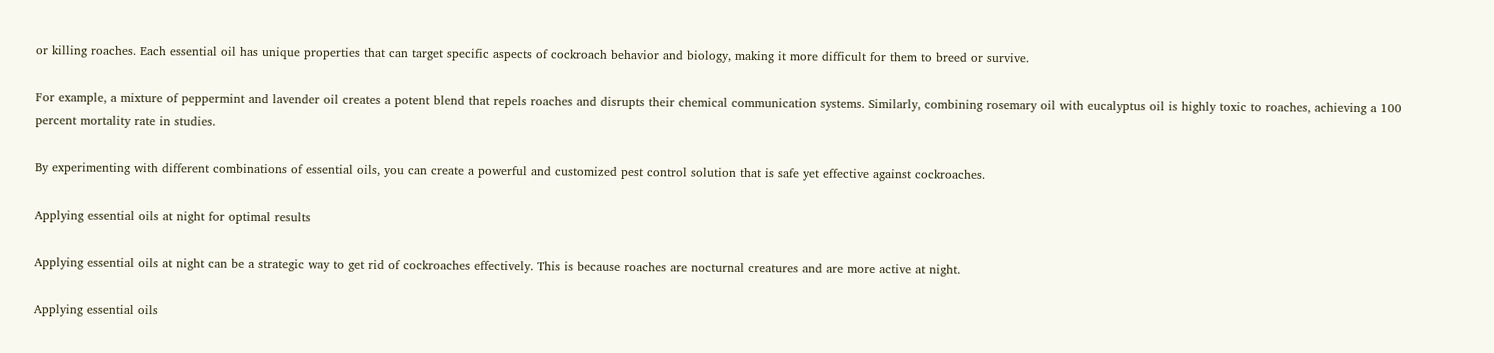or killing roaches. Each essential oil has unique properties that can target specific aspects of cockroach behavior and biology, making it more difficult for them to breed or survive.

For example, a mixture of peppermint and lavender oil creates a potent blend that repels roaches and disrupts their chemical communication systems. Similarly, combining rosemary oil with eucalyptus oil is highly toxic to roaches, achieving a 100 percent mortality rate in studies.

By experimenting with different combinations of essential oils, you can create a powerful and customized pest control solution that is safe yet effective against cockroaches.

Applying essential oils at night for optimal results

Applying essential oils at night can be a strategic way to get rid of cockroaches effectively. This is because roaches are nocturnal creatures and are more active at night.

Applying essential oils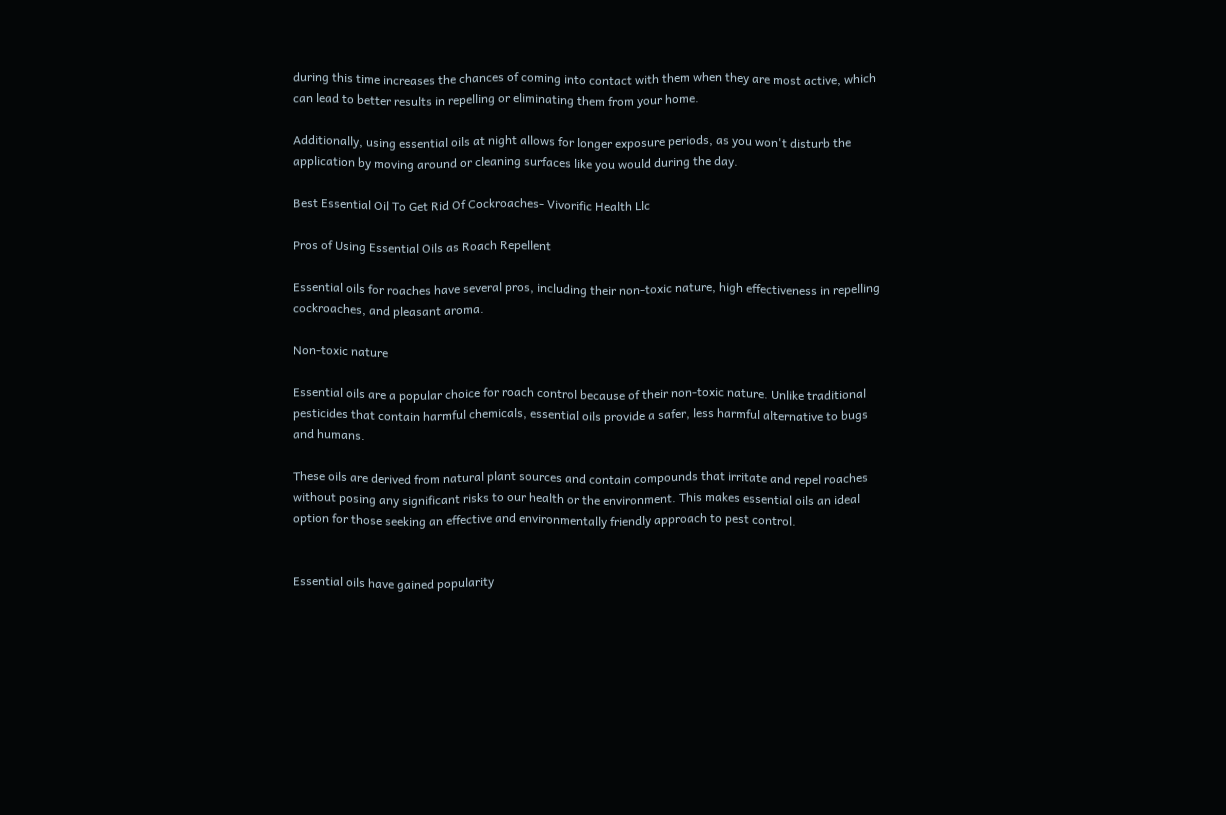during this time increases the chances of coming into contact with them when they are most active, which can lead to better results in repelling or eliminating them from your home.

Additionally, using essential oils at night allows for longer exposure periods, as you won't disturb the application by moving around or cleaning surfaces like you would during the day.

Best Essential Oil To Get Rid Of Cockroaches- Vivorific Health Llc

Pros of Using Essential Oils as Roach Repellent

Essential oils for roaches have several pros, including their non-toxic nature, high effectiveness in repelling cockroaches, and pleasant aroma.

Non-toxic nature

Essential oils are a popular choice for roach control because of their non-toxic nature. Unlike traditional pesticides that contain harmful chemicals, essential oils provide a safer, less harmful alternative to bugs and humans.

These oils are derived from natural plant sources and contain compounds that irritate and repel roaches without posing any significant risks to our health or the environment. This makes essential oils an ideal option for those seeking an effective and environmentally friendly approach to pest control.


Essential oils have gained popularity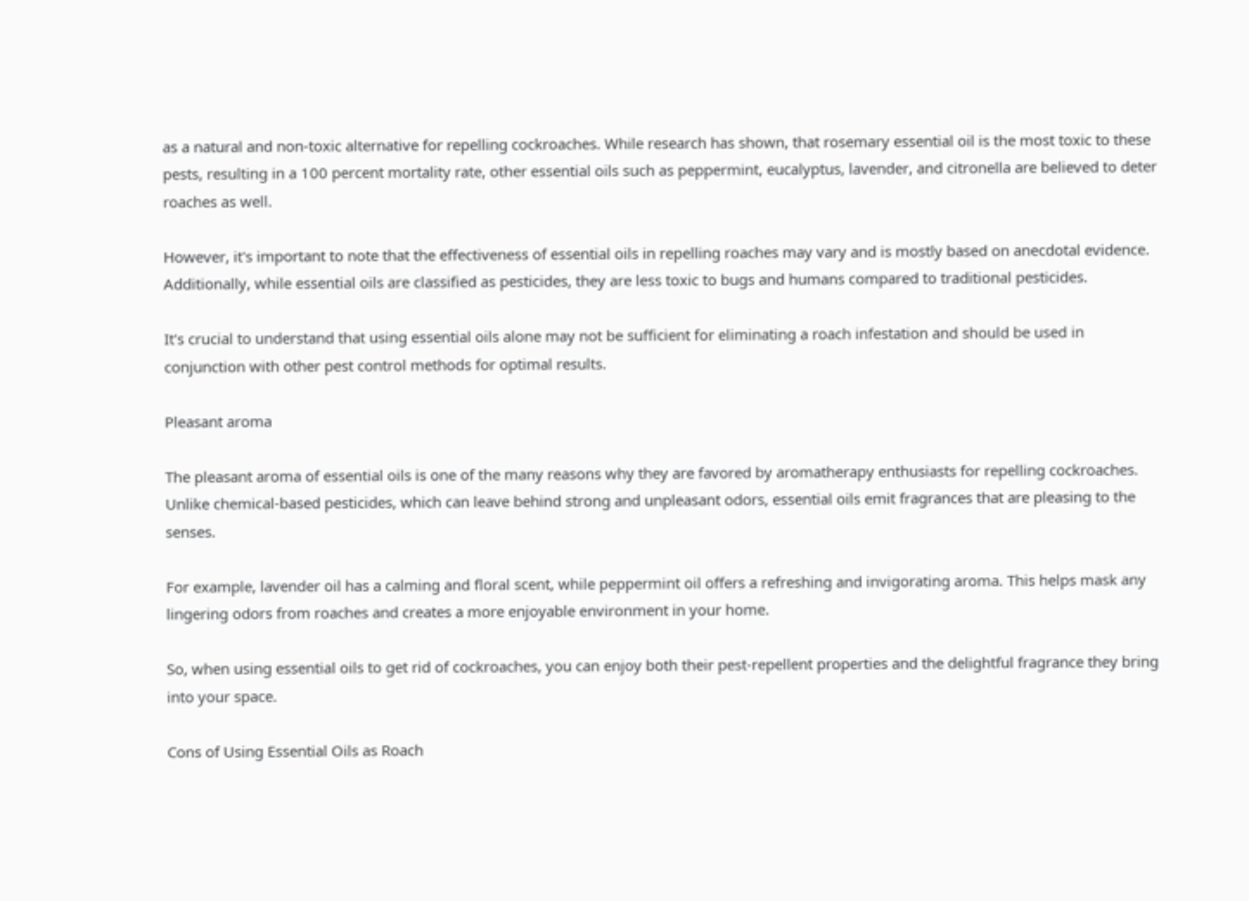as a natural and non-toxic alternative for repelling cockroaches. While research has shown, that rosemary essential oil is the most toxic to these pests, resulting in a 100 percent mortality rate, other essential oils such as peppermint, eucalyptus, lavender, and citronella are believed to deter roaches as well.

However, it's important to note that the effectiveness of essential oils in repelling roaches may vary and is mostly based on anecdotal evidence. Additionally, while essential oils are classified as pesticides, they are less toxic to bugs and humans compared to traditional pesticides.

It's crucial to understand that using essential oils alone may not be sufficient for eliminating a roach infestation and should be used in conjunction with other pest control methods for optimal results.

Pleasant aroma

The pleasant aroma of essential oils is one of the many reasons why they are favored by aromatherapy enthusiasts for repelling cockroaches. Unlike chemical-based pesticides, which can leave behind strong and unpleasant odors, essential oils emit fragrances that are pleasing to the senses.

For example, lavender oil has a calming and floral scent, while peppermint oil offers a refreshing and invigorating aroma. This helps mask any lingering odors from roaches and creates a more enjoyable environment in your home.

So, when using essential oils to get rid of cockroaches, you can enjoy both their pest-repellent properties and the delightful fragrance they bring into your space.

Cons of Using Essential Oils as Roach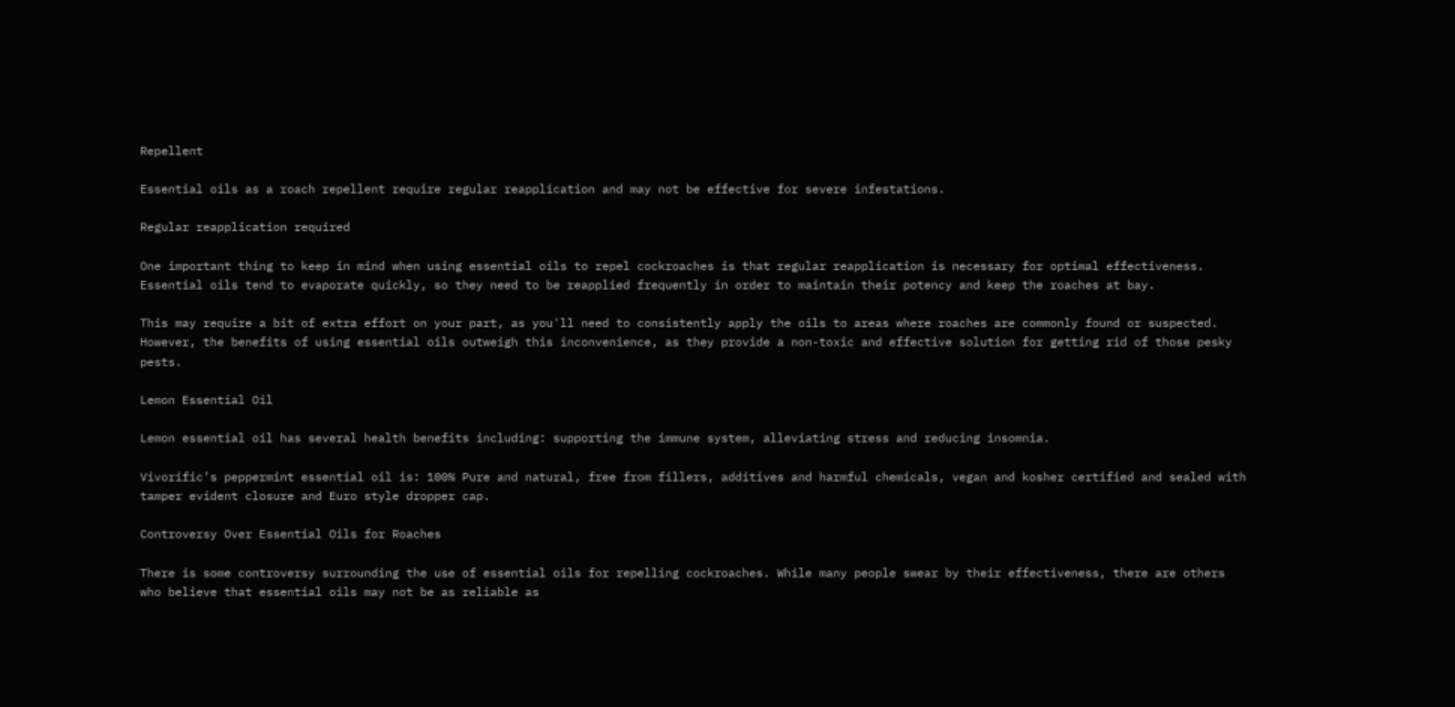Repellent

Essential oils as a roach repellent require regular reapplication and may not be effective for severe infestations.

Regular reapplication required

One important thing to keep in mind when using essential oils to repel cockroaches is that regular reapplication is necessary for optimal effectiveness. Essential oils tend to evaporate quickly, so they need to be reapplied frequently in order to maintain their potency and keep the roaches at bay.

This may require a bit of extra effort on your part, as you'll need to consistently apply the oils to areas where roaches are commonly found or suspected. However, the benefits of using essential oils outweigh this inconvenience, as they provide a non-toxic and effective solution for getting rid of those pesky pests.

Lemon Essential Oil

Lemon essential oil has several health benefits including: supporting the immune system, alleviating stress and reducing insomnia.

Vivorific’s peppermint essential oil is: 100% Pure and natural, free from fillers, additives and harmful chemicals, vegan and kosher certified and sealed with tamper evident closure and Euro style dropper cap.

Controversy Over Essential Oils for Roaches

There is some controversy surrounding the use of essential oils for repelling cockroaches. While many people swear by their effectiveness, there are others who believe that essential oils may not be as reliable as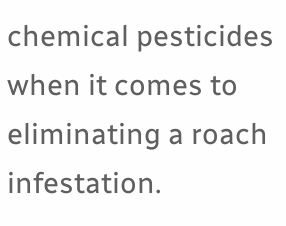chemical pesticides when it comes to eliminating a roach infestation.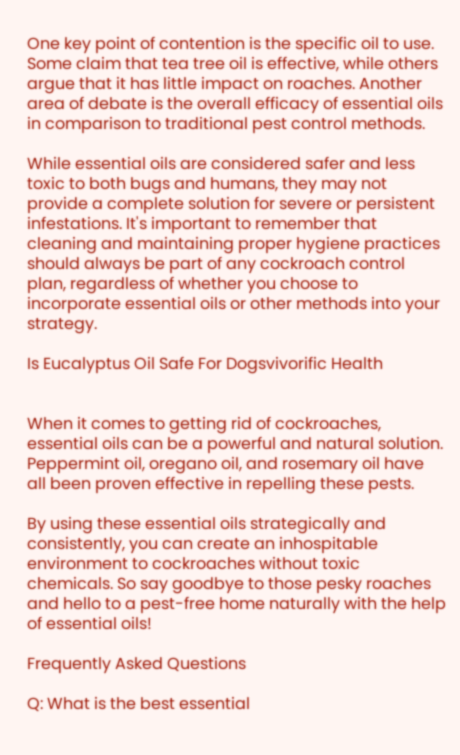One key point of contention is the specific oil to use. Some claim that tea tree oil is effective, while others argue that it has little impact on roaches. Another area of debate is the overall efficacy of essential oils in comparison to traditional pest control methods.

While essential oils are considered safer and less toxic to both bugs and humans, they may not provide a complete solution for severe or persistent infestations. It's important to remember that cleaning and maintaining proper hygiene practices should always be part of any cockroach control plan, regardless of whether you choose to incorporate essential oils or other methods into your strategy.

Is Eucalyptus Oil Safe For Dogsvivorific Health


When it comes to getting rid of cockroaches, essential oils can be a powerful and natural solution. Peppermint oil, oregano oil, and rosemary oil have all been proven effective in repelling these pests.

By using these essential oils strategically and consistently, you can create an inhospitable environment to cockroaches without toxic chemicals. So say goodbye to those pesky roaches and hello to a pest-free home naturally with the help of essential oils!

Frequently Asked Questions

Q: What is the best essential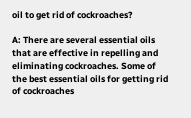oil to get rid of cockroaches?

A: There are several essential oils that are effective in repelling and eliminating cockroaches. Some of the best essential oils for getting rid of cockroaches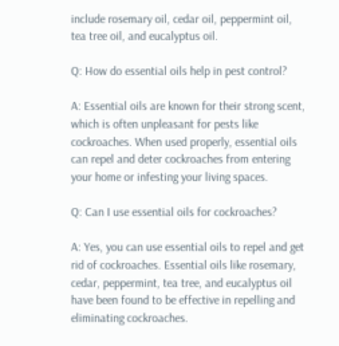include rosemary oil, cedar oil, peppermint oil, tea tree oil, and eucalyptus oil.

Q: How do essential oils help in pest control?

A: Essential oils are known for their strong scent, which is often unpleasant for pests like cockroaches. When used properly, essential oils can repel and deter cockroaches from entering your home or infesting your living spaces.

Q: Can I use essential oils for cockroaches?

A: Yes, you can use essential oils to repel and get rid of cockroaches. Essential oils like rosemary, cedar, peppermint, tea tree, and eucalyptus oil have been found to be effective in repelling and eliminating cockroaches.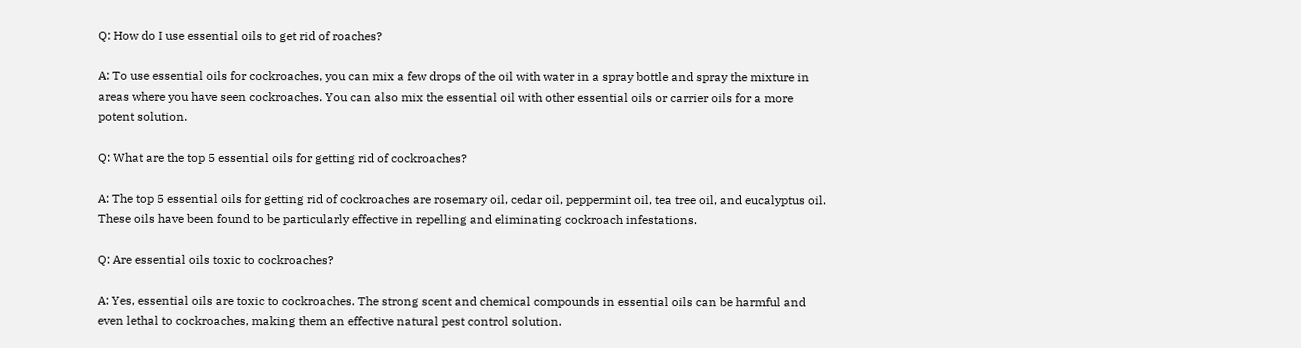Q: How do I use essential oils to get rid of roaches?

A: To use essential oils for cockroaches, you can mix a few drops of the oil with water in a spray bottle and spray the mixture in areas where you have seen cockroaches. You can also mix the essential oil with other essential oils or carrier oils for a more potent solution.

Q: What are the top 5 essential oils for getting rid of cockroaches?

A: The top 5 essential oils for getting rid of cockroaches are rosemary oil, cedar oil, peppermint oil, tea tree oil, and eucalyptus oil. These oils have been found to be particularly effective in repelling and eliminating cockroach infestations.

Q: Are essential oils toxic to cockroaches?

A: Yes, essential oils are toxic to cockroaches. The strong scent and chemical compounds in essential oils can be harmful and even lethal to cockroaches, making them an effective natural pest control solution.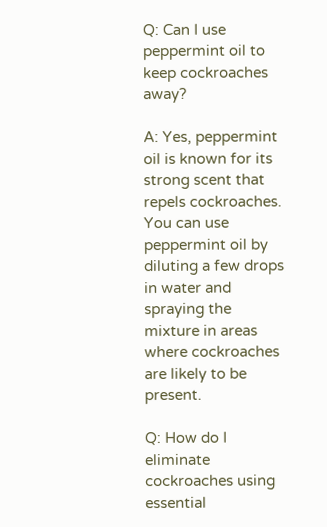Q: Can I use peppermint oil to keep cockroaches away?

A: Yes, peppermint oil is known for its strong scent that repels cockroaches. You can use peppermint oil by diluting a few drops in water and spraying the mixture in areas where cockroaches are likely to be present.

Q: How do I eliminate cockroaches using essential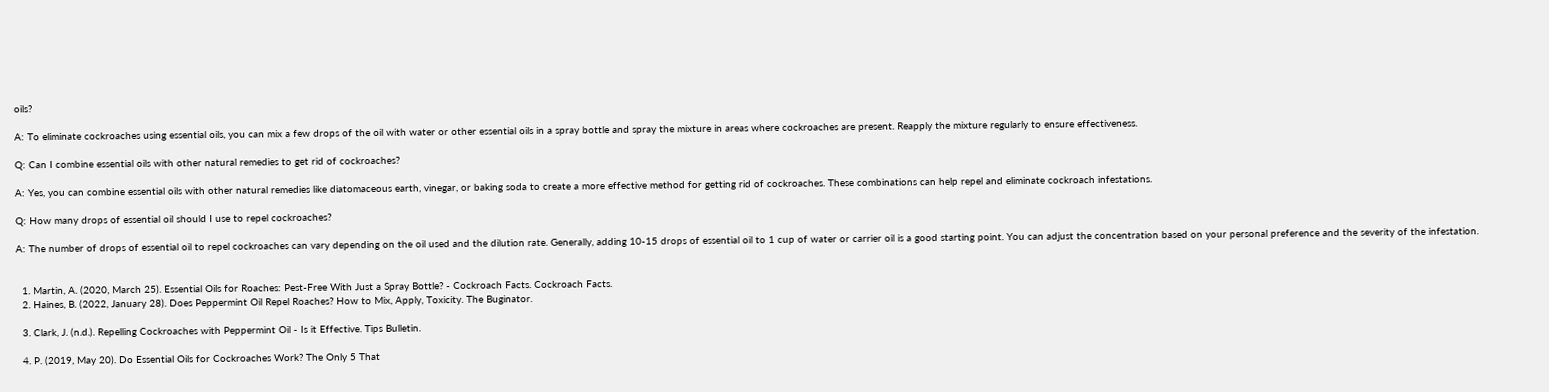oils?

A: To eliminate cockroaches using essential oils, you can mix a few drops of the oil with water or other essential oils in a spray bottle and spray the mixture in areas where cockroaches are present. Reapply the mixture regularly to ensure effectiveness.

Q: Can I combine essential oils with other natural remedies to get rid of cockroaches?

A: Yes, you can combine essential oils with other natural remedies like diatomaceous earth, vinegar, or baking soda to create a more effective method for getting rid of cockroaches. These combinations can help repel and eliminate cockroach infestations.

Q: How many drops of essential oil should I use to repel cockroaches?

A: The number of drops of essential oil to repel cockroaches can vary depending on the oil used and the dilution rate. Generally, adding 10-15 drops of essential oil to 1 cup of water or carrier oil is a good starting point. You can adjust the concentration based on your personal preference and the severity of the infestation.


  1. Martin, A. (2020, March 25). Essential Oils for Roaches: Pest-Free With Just a Spray Bottle? - Cockroach Facts. Cockroach Facts.
  2. Haines, B. (2022, January 28). Does Peppermint Oil Repel Roaches? How to Mix, Apply, Toxicity. The Buginator.

  3. Clark, J. (n.d.). Repelling Cockroaches with Peppermint Oil - Is it Effective. Tips Bulletin.

  4. P. (2019, May 20). Do Essential Oils for Cockroaches Work? The Only 5 That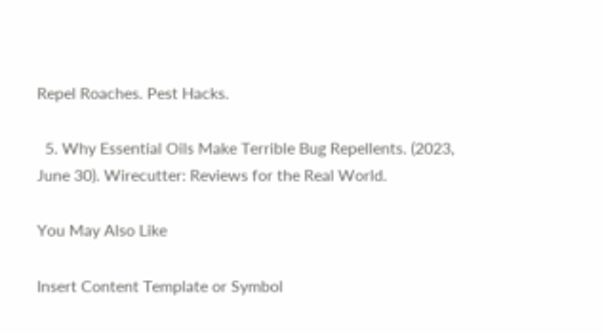Repel Roaches. Pest Hacks.

  5. Why Essential Oils Make Terrible Bug Repellents. (2023, June 30). Wirecutter: Reviews for the Real World.

You May Also Like

Insert Content Template or Symbol